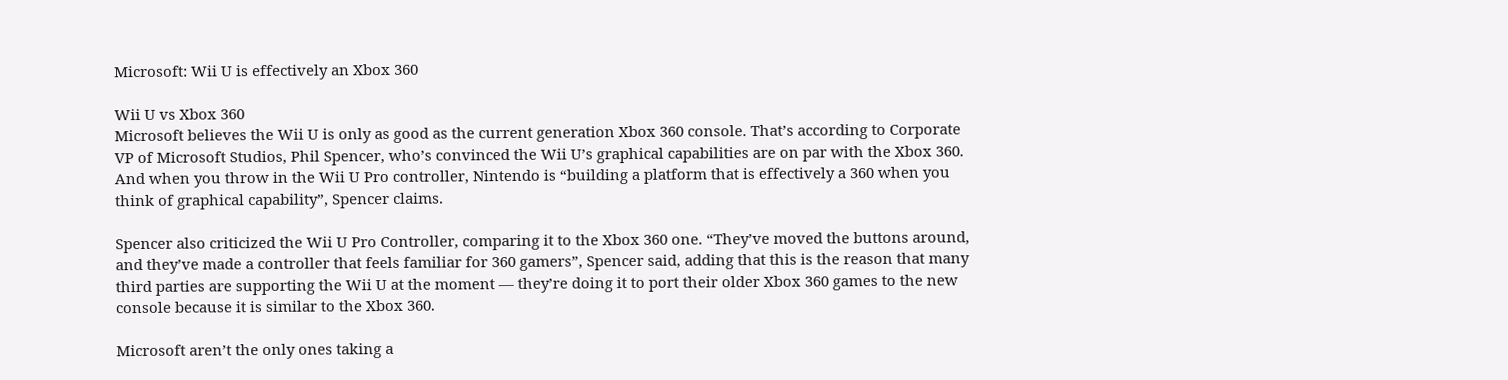Microsoft: Wii U is effectively an Xbox 360

Wii U vs Xbox 360
Microsoft believes the Wii U is only as good as the current generation Xbox 360 console. That’s according to Corporate VP of Microsoft Studios, Phil Spencer, who’s convinced the Wii U’s graphical capabilities are on par with the Xbox 360. And when you throw in the Wii U Pro controller, Nintendo is “building a platform that is effectively a 360 when you think of graphical capability”, Spencer claims.

Spencer also criticized the Wii U Pro Controller, comparing it to the Xbox 360 one. “They’ve moved the buttons around, and they’ve made a controller that feels familiar for 360 gamers”, Spencer said, adding that this is the reason that many third parties are supporting the Wii U at the moment — they’re doing it to port their older Xbox 360 games to the new console because it is similar to the Xbox 360.

Microsoft aren’t the only ones taking a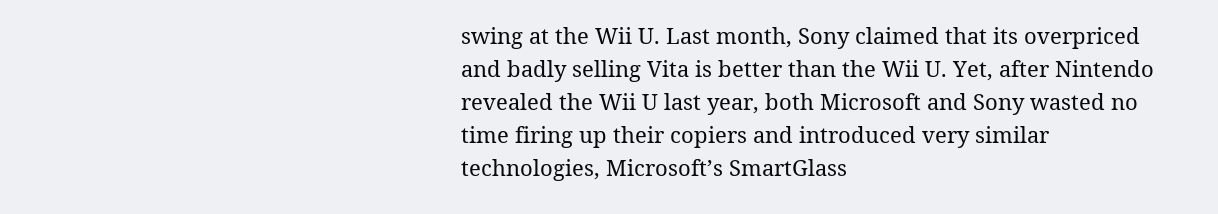swing at the Wii U. Last month, Sony claimed that its overpriced and badly selling Vita is better than the Wii U. Yet, after Nintendo revealed the Wii U last year, both Microsoft and Sony wasted no time firing up their copiers and introduced very similar technologies, Microsoft’s SmartGlass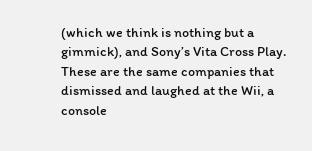(which we think is nothing but a gimmick), and Sony’s Vita Cross Play. These are the same companies that dismissed and laughed at the Wii, a console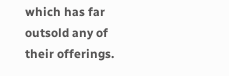which has far outsold any of their offerings.